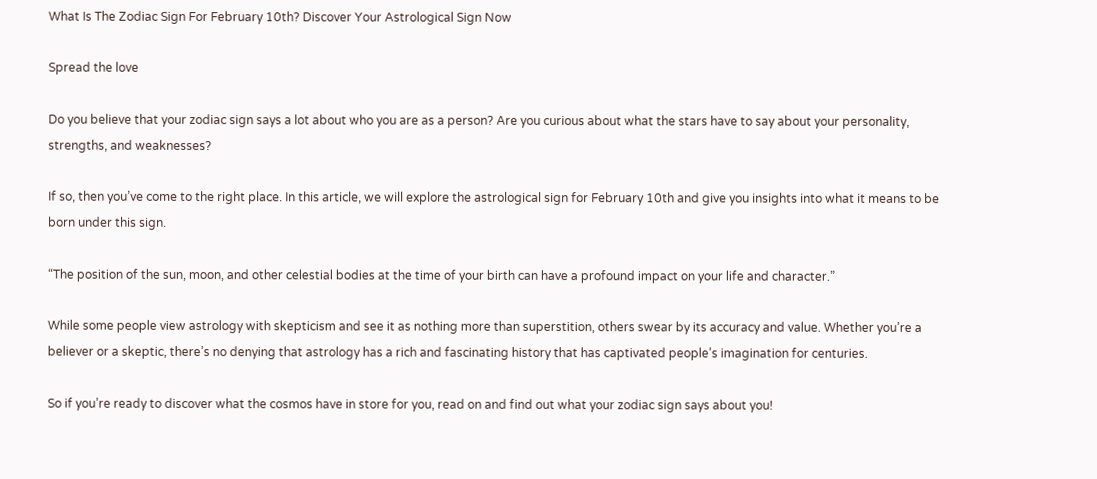What Is The Zodiac Sign For February 10th? Discover Your Astrological Sign Now

Spread the love

Do you believe that your zodiac sign says a lot about who you are as a person? Are you curious about what the stars have to say about your personality, strengths, and weaknesses?

If so, then you’ve come to the right place. In this article, we will explore the astrological sign for February 10th and give you insights into what it means to be born under this sign.

“The position of the sun, moon, and other celestial bodies at the time of your birth can have a profound impact on your life and character.”

While some people view astrology with skepticism and see it as nothing more than superstition, others swear by its accuracy and value. Whether you’re a believer or a skeptic, there’s no denying that astrology has a rich and fascinating history that has captivated people’s imagination for centuries.

So if you’re ready to discover what the cosmos have in store for you, read on and find out what your zodiac sign says about you!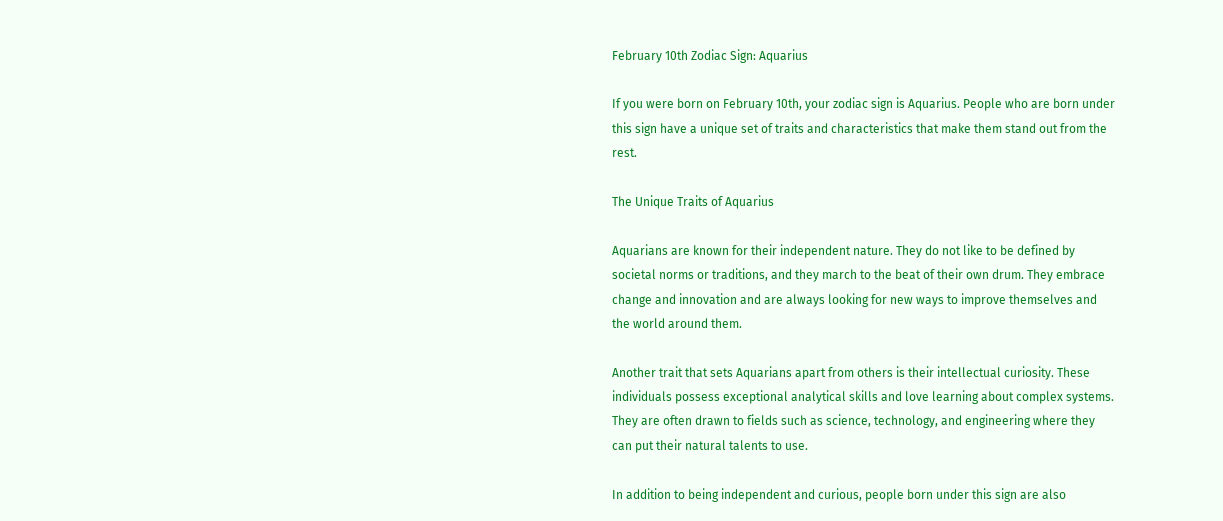February 10th Zodiac Sign: Aquarius

If you were born on February 10th, your zodiac sign is Aquarius. People who are born under this sign have a unique set of traits and characteristics that make them stand out from the rest.

The Unique Traits of Aquarius

Aquarians are known for their independent nature. They do not like to be defined by societal norms or traditions, and they march to the beat of their own drum. They embrace change and innovation and are always looking for new ways to improve themselves and the world around them.

Another trait that sets Aquarians apart from others is their intellectual curiosity. These individuals possess exceptional analytical skills and love learning about complex systems. They are often drawn to fields such as science, technology, and engineering where they can put their natural talents to use.

In addition to being independent and curious, people born under this sign are also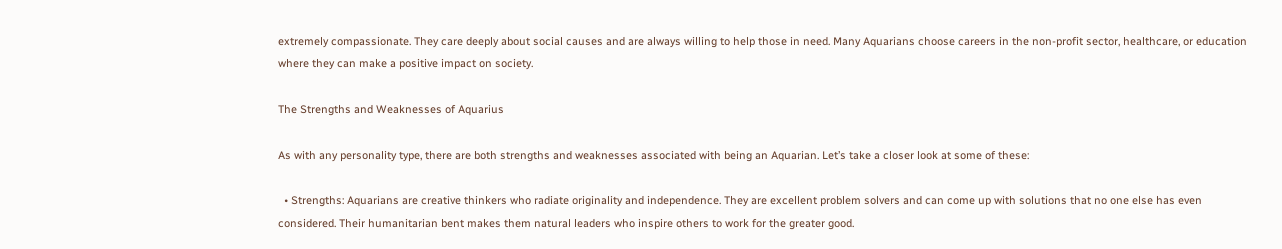extremely compassionate. They care deeply about social causes and are always willing to help those in need. Many Aquarians choose careers in the non-profit sector, healthcare, or education where they can make a positive impact on society.

The Strengths and Weaknesses of Aquarius

As with any personality type, there are both strengths and weaknesses associated with being an Aquarian. Let’s take a closer look at some of these:

  • Strengths: Aquarians are creative thinkers who radiate originality and independence. They are excellent problem solvers and can come up with solutions that no one else has even considered. Their humanitarian bent makes them natural leaders who inspire others to work for the greater good.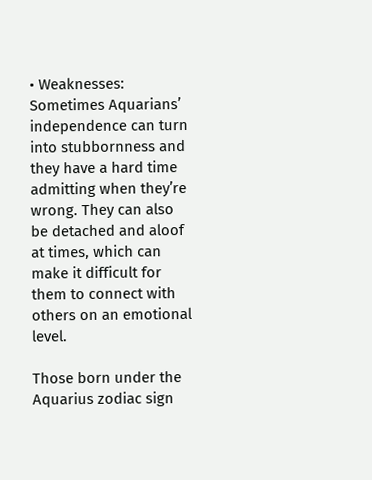• Weaknesses: Sometimes Aquarians’ independence can turn into stubbornness and they have a hard time admitting when they’re wrong. They can also be detached and aloof at times, which can make it difficult for them to connect with others on an emotional level.

Those born under the Aquarius zodiac sign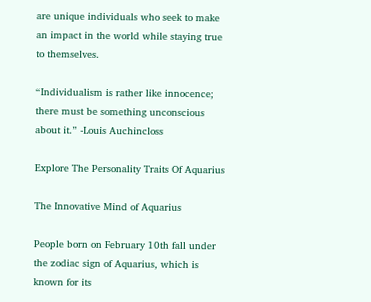are unique individuals who seek to make an impact in the world while staying true to themselves.

“Individualism is rather like innocence; there must be something unconscious about it.” -Louis Auchincloss

Explore The Personality Traits Of Aquarius

The Innovative Mind of Aquarius

People born on February 10th fall under the zodiac sign of Aquarius, which is known for its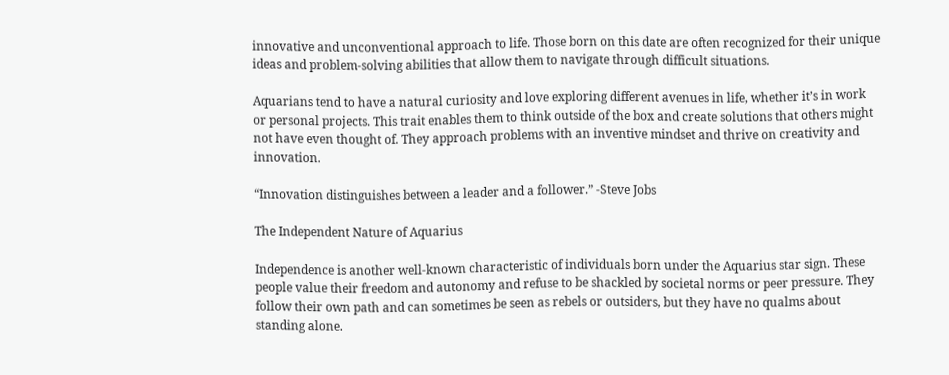innovative and unconventional approach to life. Those born on this date are often recognized for their unique ideas and problem-solving abilities that allow them to navigate through difficult situations.

Aquarians tend to have a natural curiosity and love exploring different avenues in life, whether it’s in work or personal projects. This trait enables them to think outside of the box and create solutions that others might not have even thought of. They approach problems with an inventive mindset and thrive on creativity and innovation.

“Innovation distinguishes between a leader and a follower.” -Steve Jobs

The Independent Nature of Aquarius

Independence is another well-known characteristic of individuals born under the Aquarius star sign. These people value their freedom and autonomy and refuse to be shackled by societal norms or peer pressure. They follow their own path and can sometimes be seen as rebels or outsiders, but they have no qualms about standing alone.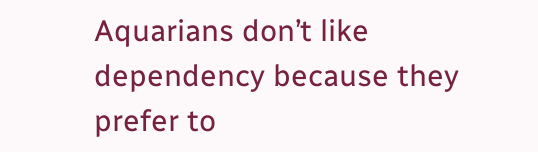Aquarians don’t like dependency because they prefer to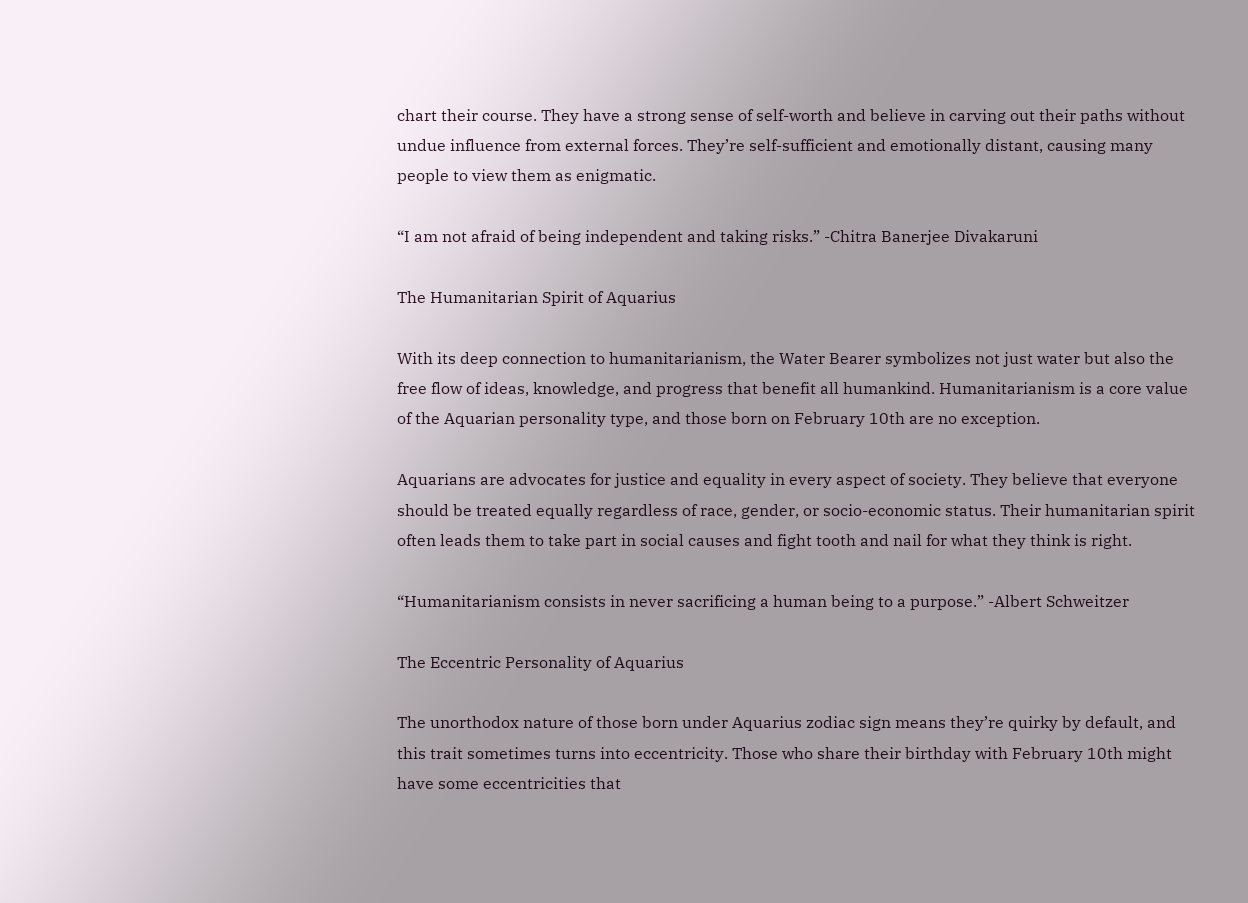chart their course. They have a strong sense of self-worth and believe in carving out their paths without undue influence from external forces. They’re self-sufficient and emotionally distant, causing many people to view them as enigmatic.

“I am not afraid of being independent and taking risks.” -Chitra Banerjee Divakaruni

The Humanitarian Spirit of Aquarius

With its deep connection to humanitarianism, the Water Bearer symbolizes not just water but also the free flow of ideas, knowledge, and progress that benefit all humankind. Humanitarianism is a core value of the Aquarian personality type, and those born on February 10th are no exception.

Aquarians are advocates for justice and equality in every aspect of society. They believe that everyone should be treated equally regardless of race, gender, or socio-economic status. Their humanitarian spirit often leads them to take part in social causes and fight tooth and nail for what they think is right.

“Humanitarianism consists in never sacrificing a human being to a purpose.” -Albert Schweitzer

The Eccentric Personality of Aquarius

The unorthodox nature of those born under Aquarius zodiac sign means they’re quirky by default, and this trait sometimes turns into eccentricity. Those who share their birthday with February 10th might have some eccentricities that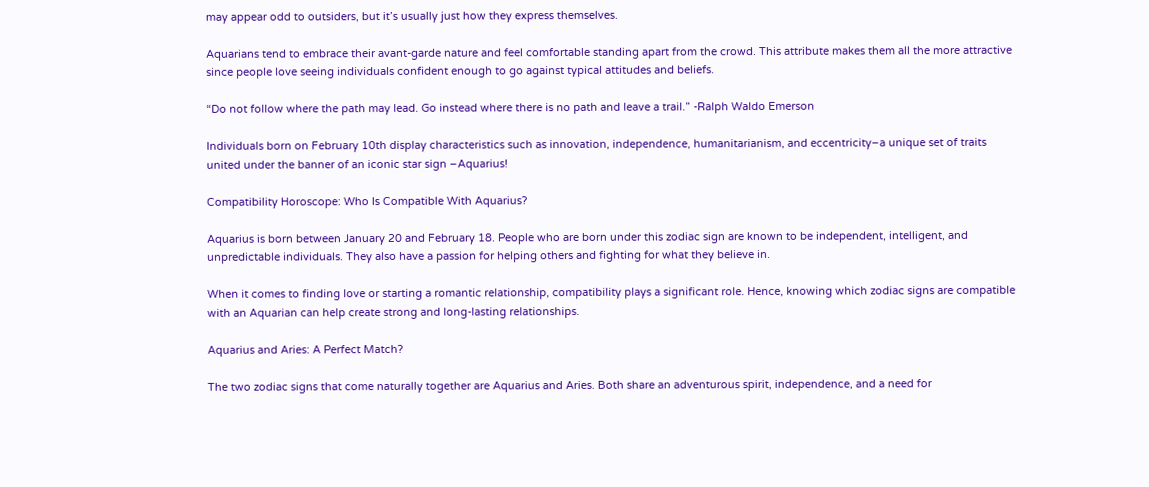may appear odd to outsiders, but it’s usually just how they express themselves.

Aquarians tend to embrace their avant-garde nature and feel comfortable standing apart from the crowd. This attribute makes them all the more attractive since people love seeing individuals confident enough to go against typical attitudes and beliefs.

“Do not follow where the path may lead. Go instead where there is no path and leave a trail.” -Ralph Waldo Emerson

Individuals born on February 10th display characteristics such as innovation, independence, humanitarianism, and eccentricity–a unique set of traits united under the banner of an iconic star sign –Aquarius!

Compatibility Horoscope: Who Is Compatible With Aquarius?

Aquarius is born between January 20 and February 18. People who are born under this zodiac sign are known to be independent, intelligent, and unpredictable individuals. They also have a passion for helping others and fighting for what they believe in.

When it comes to finding love or starting a romantic relationship, compatibility plays a significant role. Hence, knowing which zodiac signs are compatible with an Aquarian can help create strong and long-lasting relationships.

Aquarius and Aries: A Perfect Match?

The two zodiac signs that come naturally together are Aquarius and Aries. Both share an adventurous spirit, independence, and a need for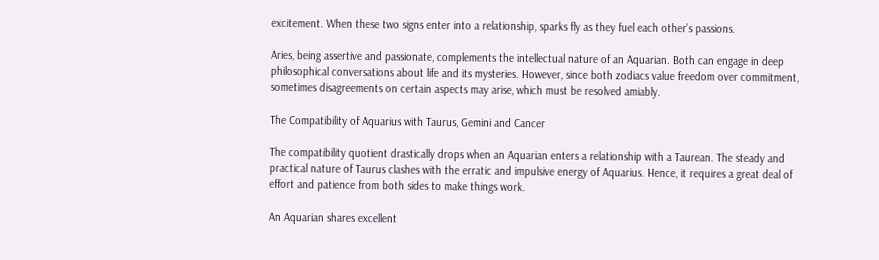excitement. When these two signs enter into a relationship, sparks fly as they fuel each other’s passions.

Aries, being assertive and passionate, complements the intellectual nature of an Aquarian. Both can engage in deep philosophical conversations about life and its mysteries. However, since both zodiacs value freedom over commitment, sometimes disagreements on certain aspects may arise, which must be resolved amiably.

The Compatibility of Aquarius with Taurus, Gemini and Cancer

The compatibility quotient drastically drops when an Aquarian enters a relationship with a Taurean. The steady and practical nature of Taurus clashes with the erratic and impulsive energy of Aquarius. Hence, it requires a great deal of effort and patience from both sides to make things work.

An Aquarian shares excellent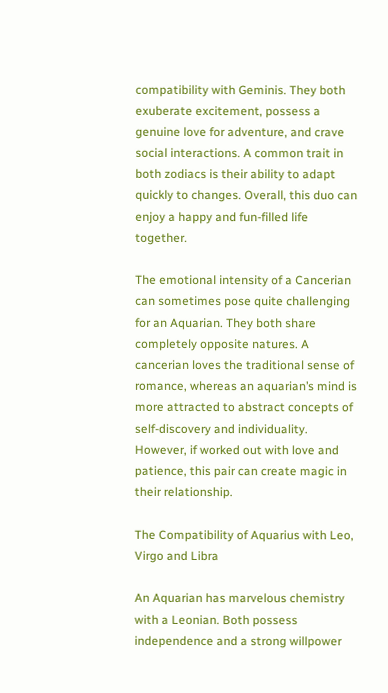compatibility with Geminis. They both exuberate excitement, possess a genuine love for adventure, and crave social interactions. A common trait in both zodiacs is their ability to adapt quickly to changes. Overall, this duo can enjoy a happy and fun-filled life together.

The emotional intensity of a Cancerian can sometimes pose quite challenging for an Aquarian. They both share completely opposite natures. A cancerian loves the traditional sense of romance, whereas an aquarian’s mind is more attracted to abstract concepts of self-discovery and individuality. However, if worked out with love and patience, this pair can create magic in their relationship.

The Compatibility of Aquarius with Leo, Virgo and Libra

An Aquarian has marvelous chemistry with a Leonian. Both possess independence and a strong willpower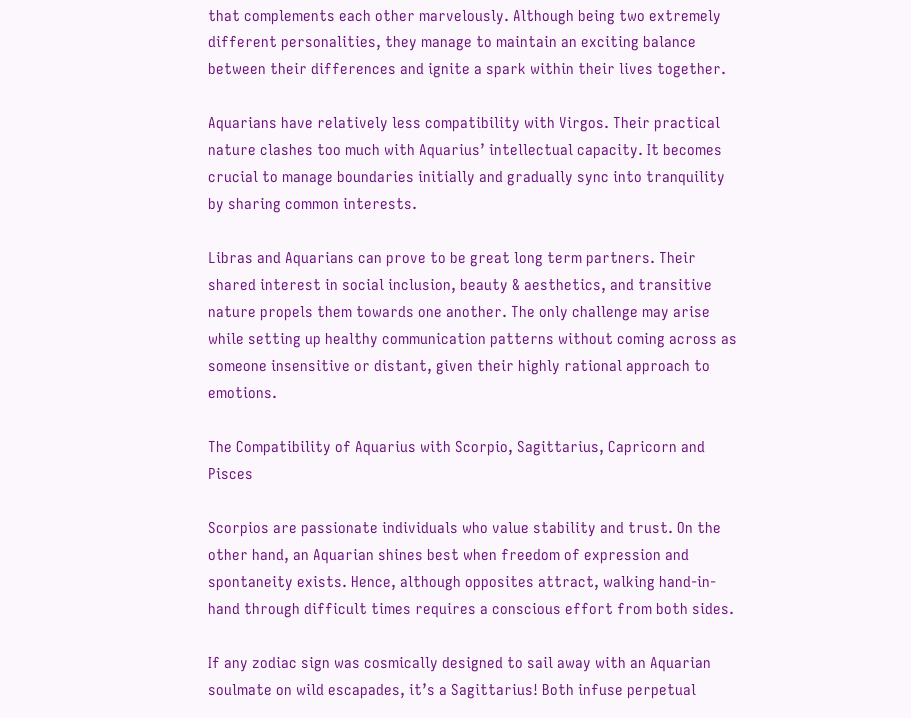that complements each other marvelously. Although being two extremely different personalities, they manage to maintain an exciting balance between their differences and ignite a spark within their lives together.

Aquarians have relatively less compatibility with Virgos. Their practical nature clashes too much with Aquarius’ intellectual capacity. It becomes crucial to manage boundaries initially and gradually sync into tranquility by sharing common interests.

Libras and Aquarians can prove to be great long term partners. Their shared interest in social inclusion, beauty & aesthetics, and transitive nature propels them towards one another. The only challenge may arise while setting up healthy communication patterns without coming across as someone insensitive or distant, given their highly rational approach to emotions.

The Compatibility of Aquarius with Scorpio, Sagittarius, Capricorn and Pisces

Scorpios are passionate individuals who value stability and trust. On the other hand, an Aquarian shines best when freedom of expression and spontaneity exists. Hence, although opposites attract, walking hand-in-hand through difficult times requires a conscious effort from both sides.

If any zodiac sign was cosmically designed to sail away with an Aquarian soulmate on wild escapades, it’s a Sagittarius! Both infuse perpetual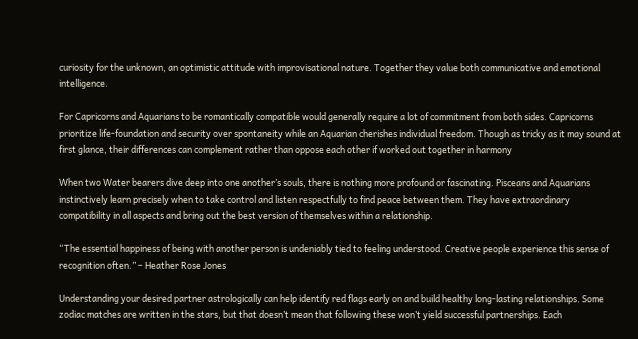curiosity for the unknown, an optimistic attitude with improvisational nature. Together they value both communicative and emotional intelligence.

For Capricorns and Aquarians to be romantically compatible would generally require a lot of commitment from both sides. Capricorns prioritize life-foundation and security over spontaneity while an Aquarian cherishes individual freedom. Though as tricky as it may sound at first glance, their differences can complement rather than oppose each other if worked out together in harmony

When two Water bearers dive deep into one another’s souls, there is nothing more profound or fascinating. Pisceans and Aquarians instinctively learn precisely when to take control and listen respectfully to find peace between them. They have extraordinary compatibility in all aspects and bring out the best version of themselves within a relationship.

“The essential happiness of being with another person is undeniably tied to feeling understood. Creative people experience this sense of recognition often.” – Heather Rose Jones

Understanding your desired partner astrologically can help identify red flags early on and build healthy long-lasting relationships. Some zodiac matches are written in the stars, but that doesn’t mean that following these won’t yield successful partnerships. Each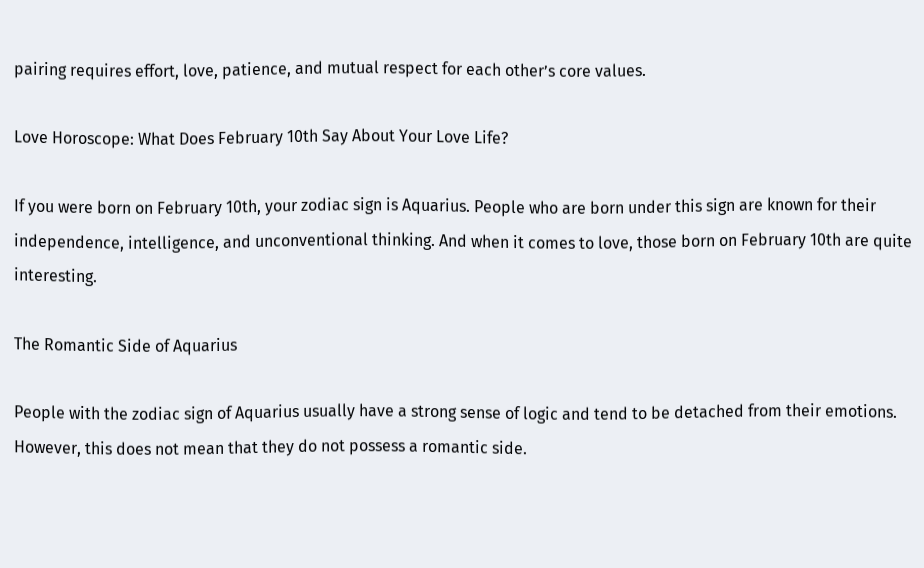pairing requires effort, love, patience, and mutual respect for each other’s core values.

Love Horoscope: What Does February 10th Say About Your Love Life?

If you were born on February 10th, your zodiac sign is Aquarius. People who are born under this sign are known for their independence, intelligence, and unconventional thinking. And when it comes to love, those born on February 10th are quite interesting.

The Romantic Side of Aquarius

People with the zodiac sign of Aquarius usually have a strong sense of logic and tend to be detached from their emotions. However, this does not mean that they do not possess a romantic side.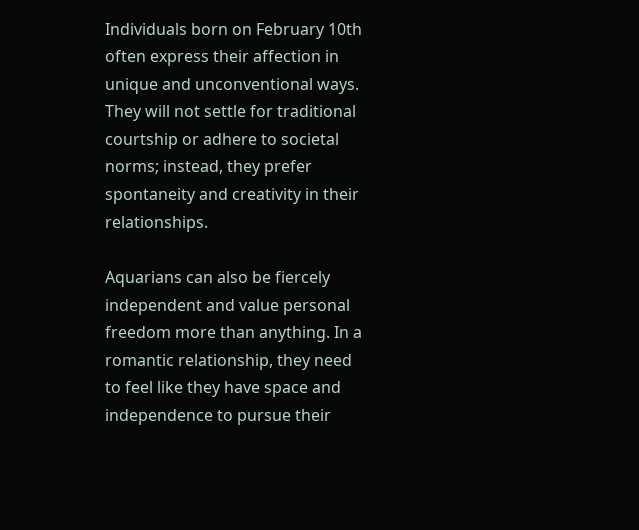Individuals born on February 10th often express their affection in unique and unconventional ways. They will not settle for traditional courtship or adhere to societal norms; instead, they prefer spontaneity and creativity in their relationships.

Aquarians can also be fiercely independent and value personal freedom more than anything. In a romantic relationship, they need to feel like they have space and independence to pursue their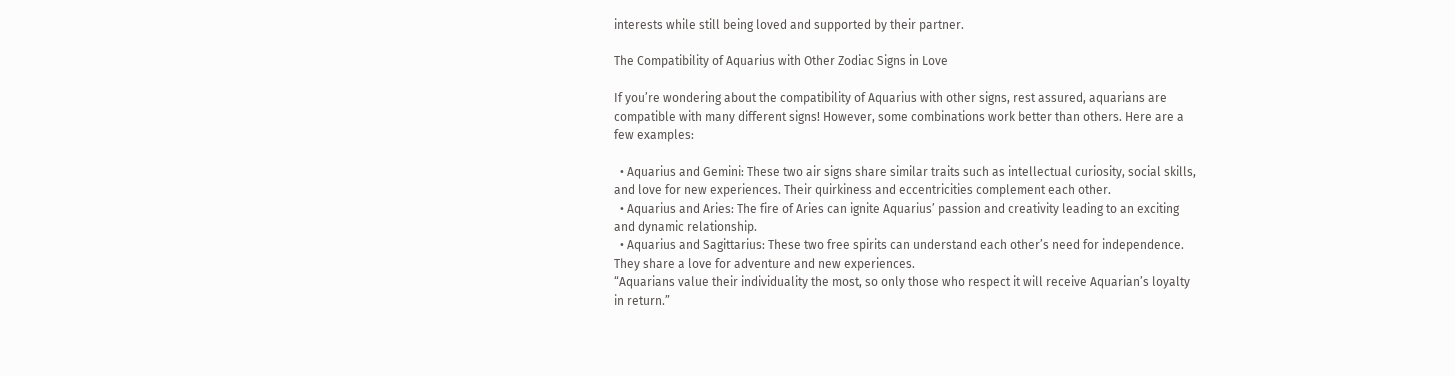interests while still being loved and supported by their partner.

The Compatibility of Aquarius with Other Zodiac Signs in Love

If you’re wondering about the compatibility of Aquarius with other signs, rest assured, aquarians are compatible with many different signs! However, some combinations work better than others. Here are a few examples:

  • Aquarius and Gemini: These two air signs share similar traits such as intellectual curiosity, social skills, and love for new experiences. Their quirkiness and eccentricities complement each other.
  • Aquarius and Aries: The fire of Aries can ignite Aquarius’ passion and creativity leading to an exciting and dynamic relationship.
  • Aquarius and Sagittarius: These two free spirits can understand each other’s need for independence. They share a love for adventure and new experiences.
“Aquarians value their individuality the most, so only those who respect it will receive Aquarian’s loyalty in return.”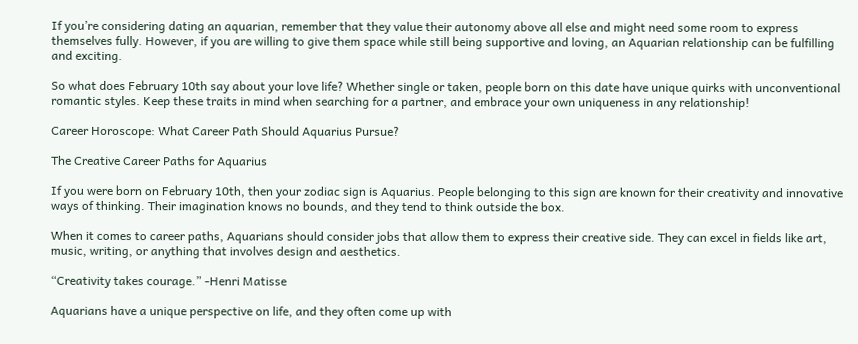If you’re considering dating an aquarian, remember that they value their autonomy above all else and might need some room to express themselves fully. However, if you are willing to give them space while still being supportive and loving, an Aquarian relationship can be fulfilling and exciting.

So what does February 10th say about your love life? Whether single or taken, people born on this date have unique quirks with unconventional romantic styles. Keep these traits in mind when searching for a partner, and embrace your own uniqueness in any relationship!

Career Horoscope: What Career Path Should Aquarius Pursue?

The Creative Career Paths for Aquarius

If you were born on February 10th, then your zodiac sign is Aquarius. People belonging to this sign are known for their creativity and innovative ways of thinking. Their imagination knows no bounds, and they tend to think outside the box.

When it comes to career paths, Aquarians should consider jobs that allow them to express their creative side. They can excel in fields like art, music, writing, or anything that involves design and aesthetics.

“Creativity takes courage.” -Henri Matisse

Aquarians have a unique perspective on life, and they often come up with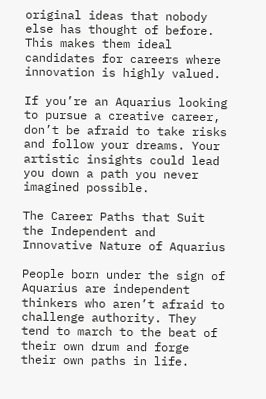original ideas that nobody else has thought of before. This makes them ideal candidates for careers where innovation is highly valued.

If you’re an Aquarius looking to pursue a creative career, don’t be afraid to take risks and follow your dreams. Your artistic insights could lead you down a path you never imagined possible.

The Career Paths that Suit the Independent and Innovative Nature of Aquarius

People born under the sign of Aquarius are independent thinkers who aren’t afraid to challenge authority. They tend to march to the beat of their own drum and forge their own paths in life.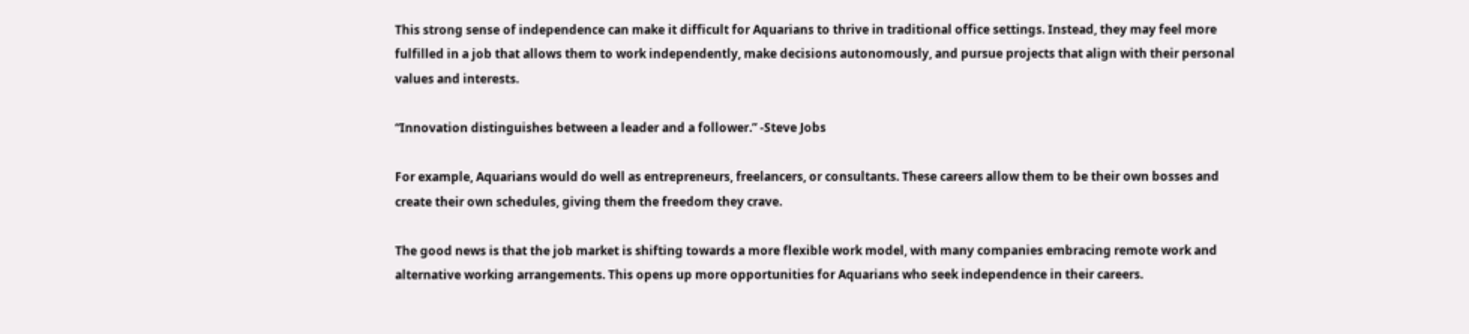This strong sense of independence can make it difficult for Aquarians to thrive in traditional office settings. Instead, they may feel more fulfilled in a job that allows them to work independently, make decisions autonomously, and pursue projects that align with their personal values and interests.

“Innovation distinguishes between a leader and a follower.” -Steve Jobs

For example, Aquarians would do well as entrepreneurs, freelancers, or consultants. These careers allow them to be their own bosses and create their own schedules, giving them the freedom they crave.

The good news is that the job market is shifting towards a more flexible work model, with many companies embracing remote work and alternative working arrangements. This opens up more opportunities for Aquarians who seek independence in their careers.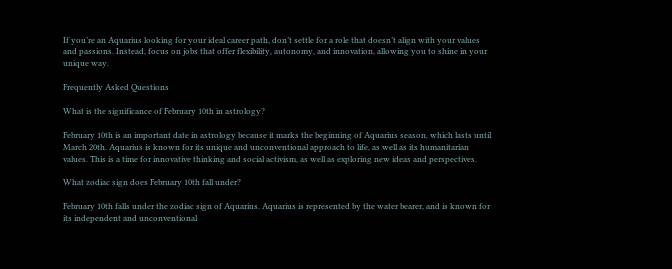If you’re an Aquarius looking for your ideal career path, don’t settle for a role that doesn’t align with your values and passions. Instead, focus on jobs that offer flexibility, autonomy, and innovation, allowing you to shine in your unique way.

Frequently Asked Questions

What is the significance of February 10th in astrology?

February 10th is an important date in astrology because it marks the beginning of Aquarius season, which lasts until March 20th. Aquarius is known for its unique and unconventional approach to life, as well as its humanitarian values. This is a time for innovative thinking and social activism, as well as exploring new ideas and perspectives.

What zodiac sign does February 10th fall under?

February 10th falls under the zodiac sign of Aquarius. Aquarius is represented by the water bearer, and is known for its independent and unconventional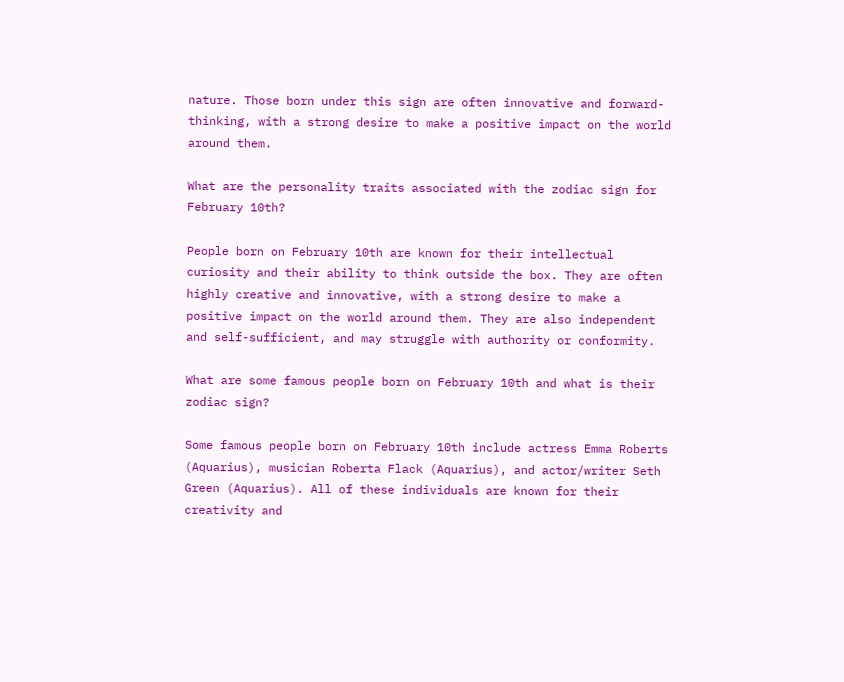nature. Those born under this sign are often innovative and forward-thinking, with a strong desire to make a positive impact on the world around them.

What are the personality traits associated with the zodiac sign for February 10th?

People born on February 10th are known for their intellectual curiosity and their ability to think outside the box. They are often highly creative and innovative, with a strong desire to make a positive impact on the world around them. They are also independent and self-sufficient, and may struggle with authority or conformity.

What are some famous people born on February 10th and what is their zodiac sign?

Some famous people born on February 10th include actress Emma Roberts (Aquarius), musician Roberta Flack (Aquarius), and actor/writer Seth Green (Aquarius). All of these individuals are known for their creativity and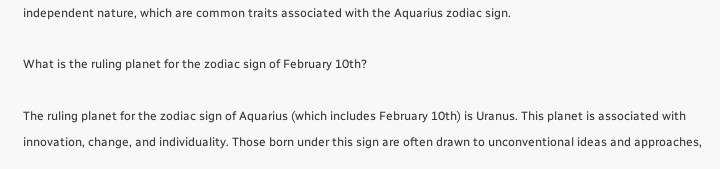independent nature, which are common traits associated with the Aquarius zodiac sign.

What is the ruling planet for the zodiac sign of February 10th?

The ruling planet for the zodiac sign of Aquarius (which includes February 10th) is Uranus. This planet is associated with innovation, change, and individuality. Those born under this sign are often drawn to unconventional ideas and approaches,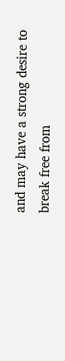and may have a strong desire to break free from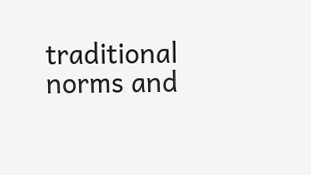traditional norms and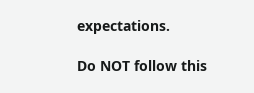expectations.

Do NOT follow this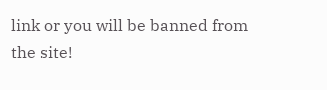link or you will be banned from the site!